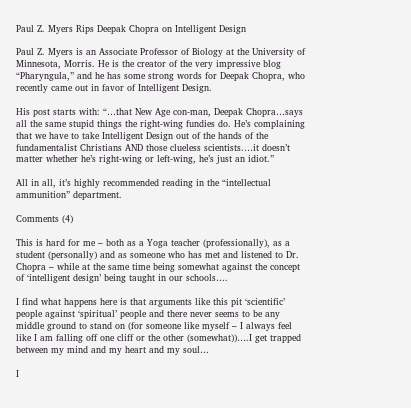Paul Z. Myers Rips Deepak Chopra on Intelligent Design

Paul Z. Myers is an Associate Professor of Biology at the University of Minnesota, Morris. He is the creator of the very impressive blog “Pharyngula,” and he has some strong words for Deepak Chopra, who recently came out in favor of Intelligent Design.

His post starts with: “…that New Age con-man, Deepak Chopra…says all the same stupid things the right-wing fundies do. He’s complaining that we have to take Intelligent Design out of the hands of the fundamentalist Christians AND those clueless scientists.…it doesn’t matter whether he’s right-wing or left-wing, he’s just an idiot.”

All in all, it’s highly recommended reading in the “intellectual ammunition” department.

Comments (4)

This is hard for me – both as a Yoga teacher (professionally), as a student (personally) and as someone who has met and listened to Dr. Chopra – while at the same time being somewhat against the concept of ‘intelligent design’ being taught in our schools….

I find what happens here is that arguments like this pit ‘scientific’ people against ‘spiritual’ people and there never seems to be any middle ground to stand on (for someone like myself – I always feel like I am falling off one cliff or the other (somewhat))….I get trapped between my mind and my heart and my soul…

I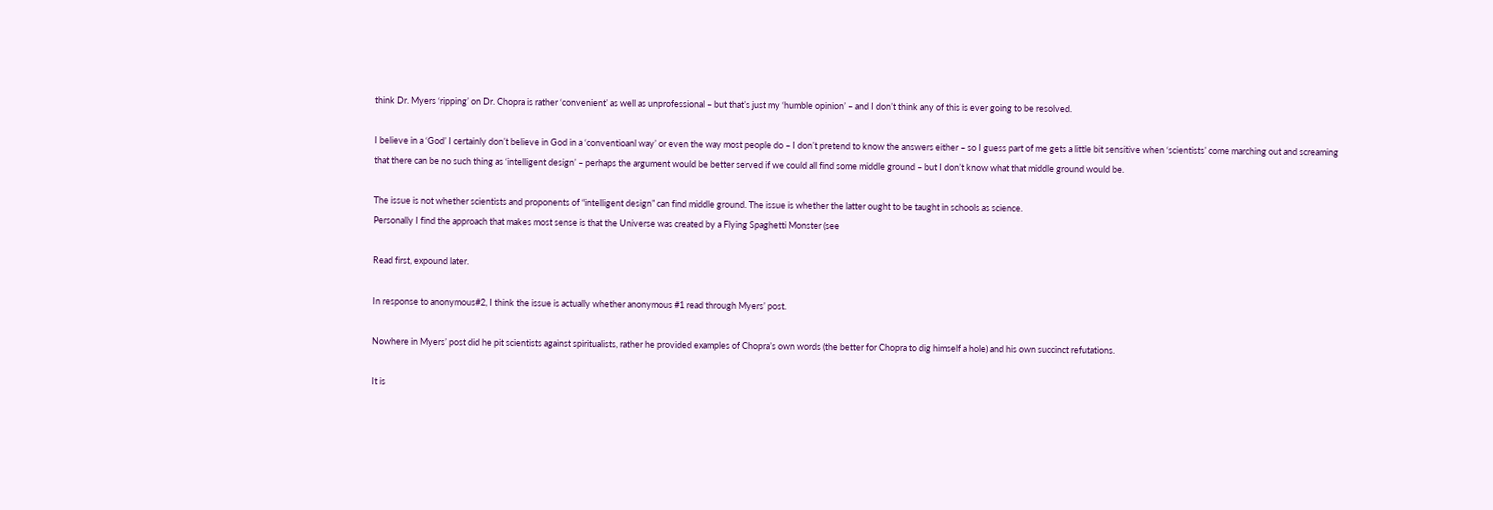think Dr. Myers ‘ripping’ on Dr. Chopra is rather ‘convenient’ as well as unprofessional – but that’s just my ‘humble opinion’ – and I don’t think any of this is ever going to be resolved.

I believe in a ‘God’ I certainly don’t believe in God in a ‘conventioanl way’ or even the way most people do – I don’t pretend to know the answers either – so I guess part of me gets a little bit sensitive when ‘scientists’ come marching out and screaming that there can be no such thing as ‘intelligent design’ – perhaps the argument would be better served if we could all find some middle ground – but I don’t know what that middle ground would be.

The issue is not whether scientists and proponents of “intelligent design” can find middle ground. The issue is whether the latter ought to be taught in schools as science.
Personally I find the approach that makes most sense is that the Universe was created by a Flying Spaghetti Monster (see

Read first, expound later.

In response to anonymous#2, I think the issue is actually whether anonymous #1 read through Myers’ post.

Nowhere in Myers’ post did he pit scientists against spiritualists, rather he provided examples of Chopra’s own words (the better for Chopra to dig himself a hole) and his own succinct refutations.

It is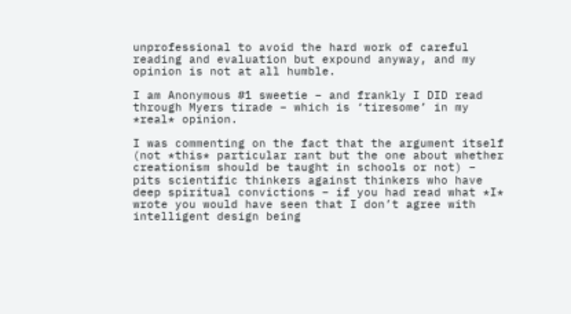unprofessional to avoid the hard work of careful reading and evaluation but expound anyway, and my opinion is not at all humble.

I am Anonymous #1 sweetie – and frankly I DID read through Myers tirade – which is ‘tiresome’ in my *real* opinion.

I was commenting on the fact that the argument itself (not *this* particular rant but the one about whether creationism should be taught in schools or not) – pits scientific thinkers against thinkers who have deep spiritual convictions – if you had read what *I* wrote you would have seen that I don’t agree with intelligent design being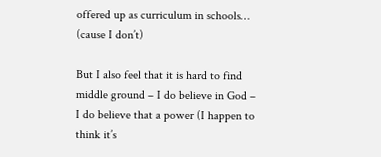offered up as curriculum in schools…
(cause I don’t)

But I also feel that it is hard to find middle ground – I do believe in God – I do believe that a power (I happen to think it’s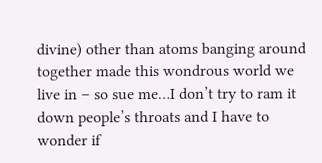divine) other than atoms banging around together made this wondrous world we live in – so sue me…I don’t try to ram it down people’s throats and I have to wonder if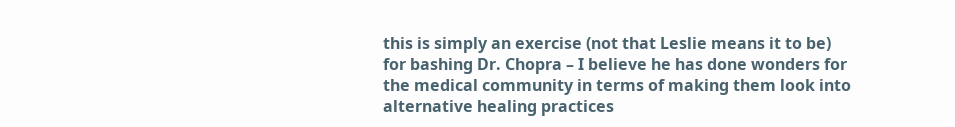this is simply an exercise (not that Leslie means it to be) for bashing Dr. Chopra – I believe he has done wonders for the medical community in terms of making them look into alternative healing practices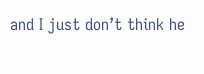and I just don’t think he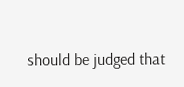should be judged that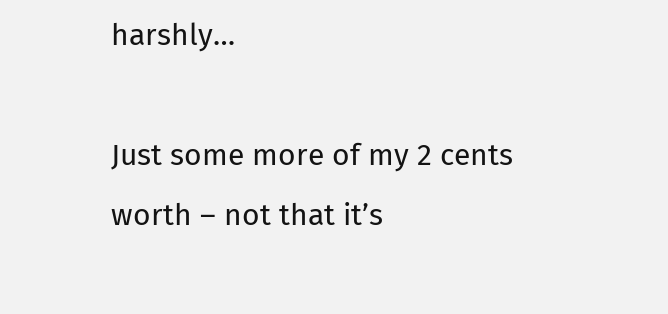harshly…

Just some more of my 2 cents worth – not that it’s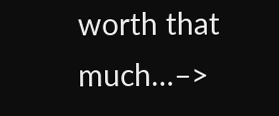worth that much…–>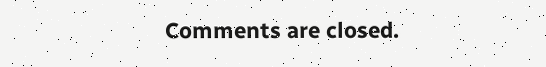Comments are closed.